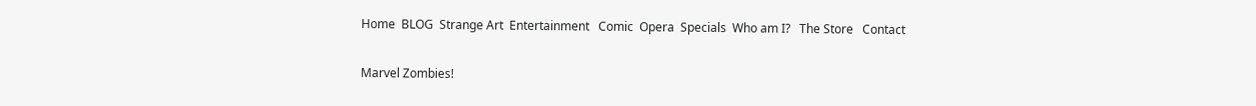Home  BLOG  Strange Art  Entertainment   Comic  Opera  Specials  Who am I?   The Store   Contact

Marvel Zombies!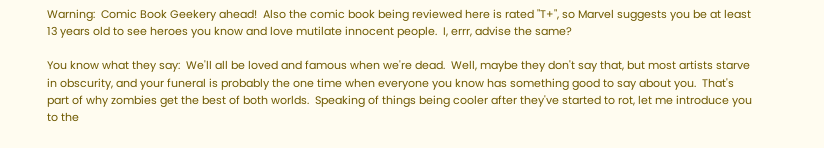Warning:  Comic Book Geekery ahead!  Also the comic book being reviewed here is rated "T+", so Marvel suggests you be at least 13 years old to see heroes you know and love mutilate innocent people.  I, errr, advise the same?

You know what they say:  We'll all be loved and famous when we're dead.  Well, maybe they don't say that, but most artists starve in obscurity, and your funeral is probably the one time when everyone you know has something good to say about you.  That's part of why zombies get the best of both worlds.  Speaking of things being cooler after they've started to rot, let me introduce you to the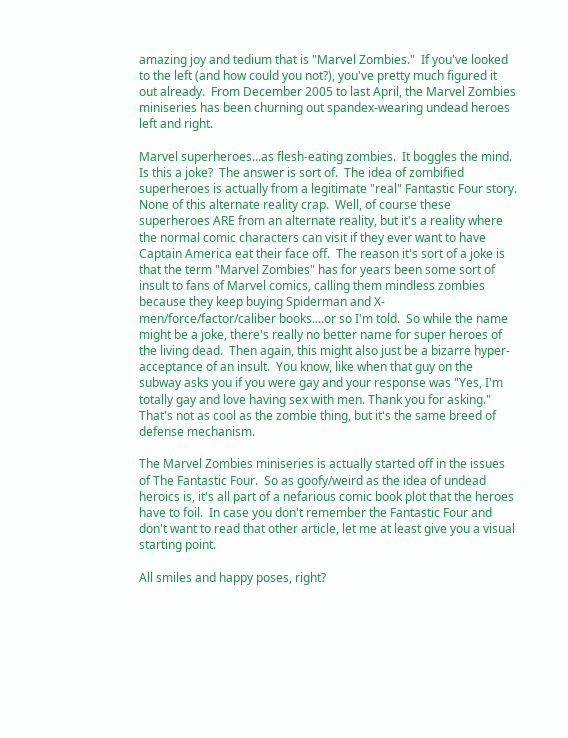amazing joy and tedium that is "Marvel Zombies."  If you've looked to the left (and how could you not?), you've pretty much figured it out already.  From December 2005 to last April, the Marvel Zombies miniseries has been churning out spandex-wearing undead heroes left and right.

Marvel superheroes...as flesh-eating zombies.  It boggles the mind.  Is this a joke?  The answer is sort of.  The idea of zombified superheroes is actually from a legitimate "real" Fantastic Four story.  None of this alternate reality crap.  Well, of course these superheroes ARE from an alternate reality, but it's a reality where the normal comic characters can visit if they ever want to have Captain America eat their face off.  The reason it's sort of a joke is that the term "Marvel Zombies" has for years been some sort of insult to fans of Marvel comics, calling them mindless zombies because they keep buying Spiderman and X-men/force/factor/caliber books....or so I'm told.  So while the name might be a joke, there's really no better name for super heroes of the living dead.  Then again, this might also just be a bizarre hyper-acceptance of an insult.  You know, like when that guy on the subway asks you if you were gay and your response was "Yes, I'm totally gay and love having sex with men. Thank you for asking."  That's not as cool as the zombie thing, but it's the same breed of defense mechanism.

The Marvel Zombies miniseries is actually started off in the issues of The Fantastic Four.  So as goofy/weird as the idea of undead heroics is, it's all part of a nefarious comic book plot that the heroes have to foil.  In case you don't remember the Fantastic Four and don't want to read that other article, let me at least give you a visual starting point.

All smiles and happy poses, right?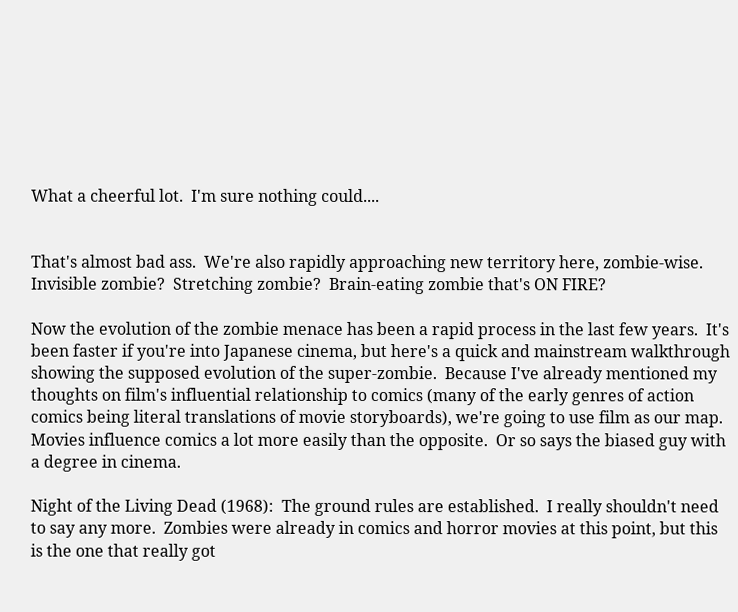What a cheerful lot.  I'm sure nothing could....


That's almost bad ass.  We're also rapidly approaching new territory here, zombie-wise.  Invisible zombie?  Stretching zombie?  Brain-eating zombie that's ON FIRE?

Now the evolution of the zombie menace has been a rapid process in the last few years.  It's been faster if you're into Japanese cinema, but here's a quick and mainstream walkthrough showing the supposed evolution of the super-zombie.  Because I've already mentioned my thoughts on film's influential relationship to comics (many of the early genres of action comics being literal translations of movie storyboards), we're going to use film as our map.  Movies influence comics a lot more easily than the opposite.  Or so says the biased guy with a degree in cinema.

Night of the Living Dead (1968):  The ground rules are established.  I really shouldn't need to say any more.  Zombies were already in comics and horror movies at this point, but this is the one that really got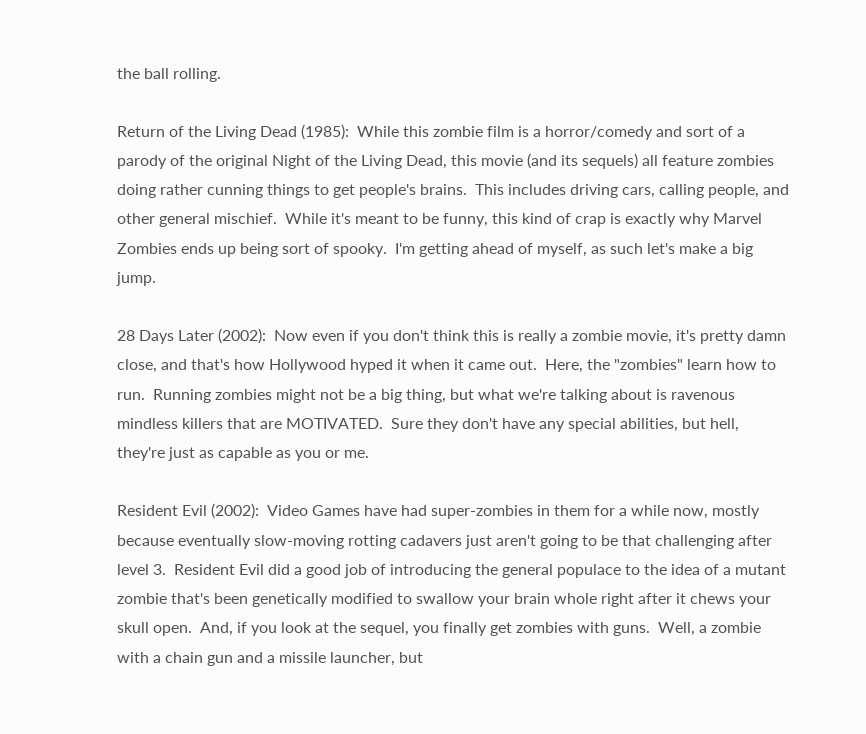the ball rolling.

Return of the Living Dead (1985):  While this zombie film is a horror/comedy and sort of a parody of the original Night of the Living Dead, this movie (and its sequels) all feature zombies doing rather cunning things to get people's brains.  This includes driving cars, calling people, and other general mischief.  While it's meant to be funny, this kind of crap is exactly why Marvel Zombies ends up being sort of spooky.  I'm getting ahead of myself, as such let's make a big jump.

28 Days Later (2002):  Now even if you don't think this is really a zombie movie, it's pretty damn close, and that's how Hollywood hyped it when it came out.  Here, the "zombies" learn how to run.  Running zombies might not be a big thing, but what we're talking about is ravenous mindless killers that are MOTIVATED.  Sure they don't have any special abilities, but hell, they're just as capable as you or me.

Resident Evil (2002):  Video Games have had super-zombies in them for a while now, mostly because eventually slow-moving rotting cadavers just aren't going to be that challenging after level 3.  Resident Evil did a good job of introducing the general populace to the idea of a mutant zombie that's been genetically modified to swallow your brain whole right after it chews your skull open.  And, if you look at the sequel, you finally get zombies with guns.  Well, a zombie with a chain gun and a missile launcher, but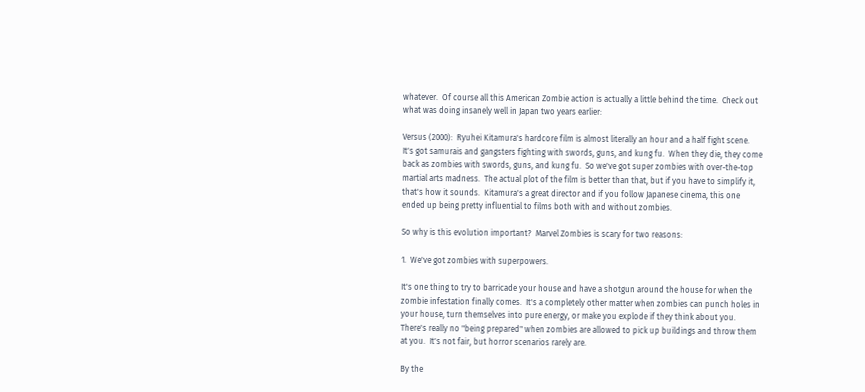whatever.  Of course all this American Zombie action is actually a little behind the time.  Check out what was doing insanely well in Japan two years earlier:

Versus (2000):  Ryuhei Kitamura's hardcore film is almost literally an hour and a half fight scene.  It's got samurais and gangsters fighting with swords, guns, and kung fu.  When they die, they come back as zombies with swords, guns, and kung fu.  So we've got super zombies with over-the-top martial arts madness.  The actual plot of the film is better than that, but if you have to simplify it, that's how it sounds.  Kitamura's a great director and if you follow Japanese cinema, this one ended up being pretty influential to films both with and without zombies.

So why is this evolution important?  Marvel Zombies is scary for two reasons:

1.  We've got zombies with superpowers.

It's one thing to try to barricade your house and have a shotgun around the house for when the zombie infestation finally comes.  It's a completely other matter when zombies can punch holes in your house, turn themselves into pure energy, or make you explode if they think about you.  There's really no "being prepared" when zombies are allowed to pick up buildings and throw them at you.  It's not fair, but horror scenarios rarely are.

By the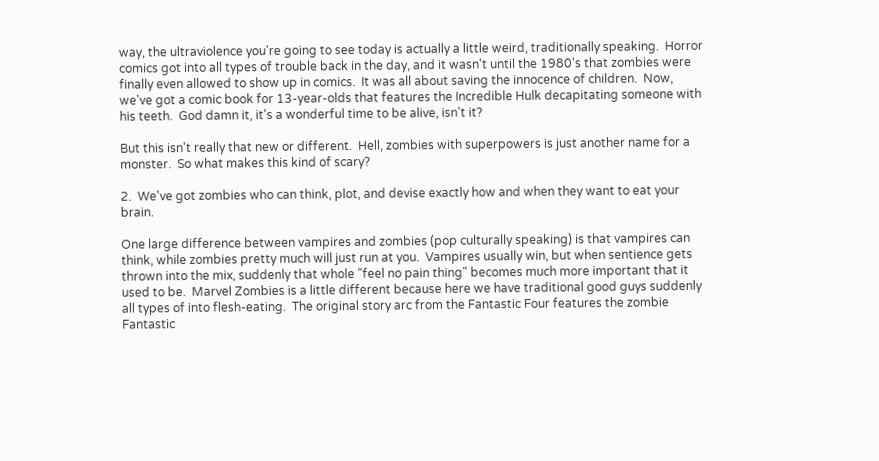way, the ultraviolence you're going to see today is actually a little weird, traditionally speaking.  Horror comics got into all types of trouble back in the day, and it wasn't until the 1980's that zombies were finally even allowed to show up in comics.  It was all about saving the innocence of children.  Now, we've got a comic book for 13-year-olds that features the Incredible Hulk decapitating someone with his teeth.  God damn it, it's a wonderful time to be alive, isn't it?

But this isn't really that new or different.  Hell, zombies with superpowers is just another name for a monster.  So what makes this kind of scary?

2.  We've got zombies who can think, plot, and devise exactly how and when they want to eat your brain.

One large difference between vampires and zombies (pop culturally speaking) is that vampires can think, while zombies pretty much will just run at you.  Vampires usually win, but when sentience gets thrown into the mix, suddenly that whole "feel no pain thing" becomes much more important that it used to be.  Marvel Zombies is a little different because here we have traditional good guys suddenly all types of into flesh-eating.  The original story arc from the Fantastic Four features the zombie Fantastic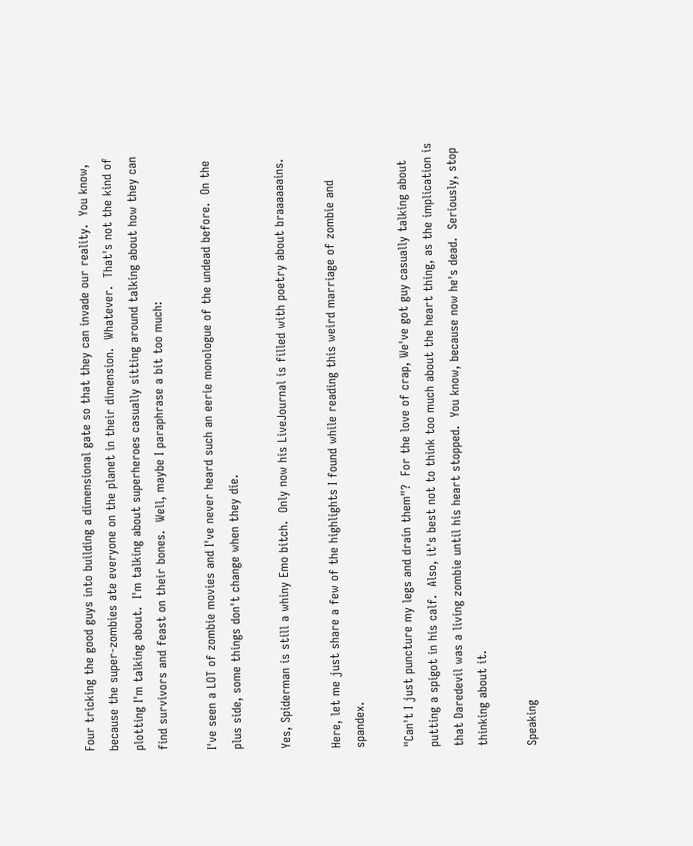Four tricking the good guys into building a dimensional gate so that they can invade our reality.  You know, because the super-zombies ate everyone on the planet in their dimension.  Whatever.  That's not the kind of plotting I'm talking about.  I'm talking about superheroes casually sitting around talking about how they can find survivors and feast on their bones.  Well, maybe I paraphrase a bit too much:

I've seen a LOT of zombie movies and I've never heard such an eerie monologue of the undead before.  On the plus side, some things don't change when they die.

Yes, Spiderman is still a whiny Emo bitch.  Only now his LiveJournal is filled with poetry about braaaaaains.

Here, let me just share a few of the highlights I found while reading this weird marriage of zombie and spandex.

"Can't I just puncture my legs and drain them"?  For the love of crap, We've got guy casually talking about putting a spigot in his calf.  Also, it's best not to think too much about the heart thing, as the implication is that Daredevil was a living zombie until his heart stopped.  You know, because now he's dead.  Seriously, stop thinking about it.

Speaking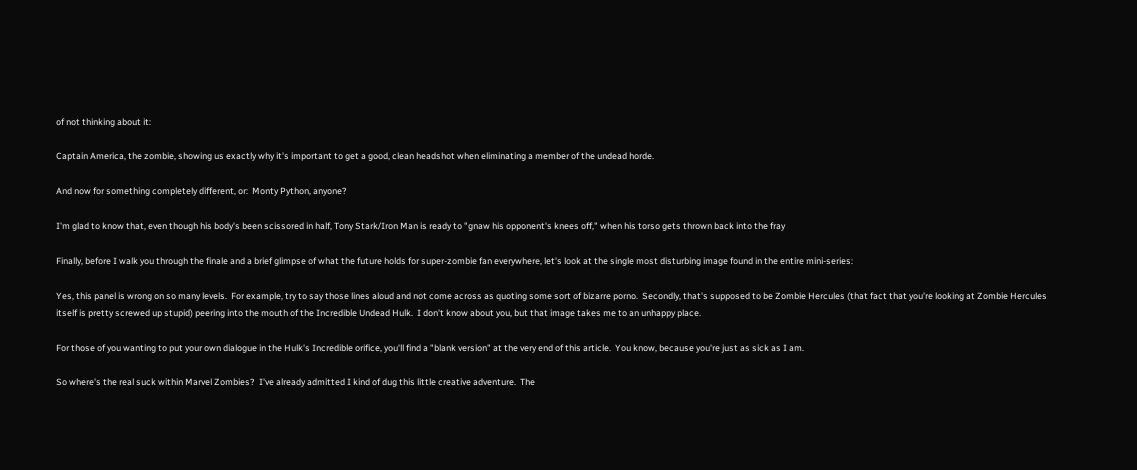of not thinking about it:

Captain America, the zombie, showing us exactly why it's important to get a good, clean headshot when eliminating a member of the undead horde.

And now for something completely different, or:  Monty Python, anyone?

I'm glad to know that, even though his body's been scissored in half, Tony Stark/Iron Man is ready to "gnaw his opponent's knees off," when his torso gets thrown back into the fray

Finally, before I walk you through the finale and a brief glimpse of what the future holds for super-zombie fan everywhere, let's look at the single most disturbing image found in the entire mini-series:

Yes, this panel is wrong on so many levels.  For example, try to say those lines aloud and not come across as quoting some sort of bizarre porno.  Secondly, that's supposed to be Zombie Hercules (that fact that you're looking at Zombie Hercules itself is pretty screwed up stupid) peering into the mouth of the Incredible Undead Hulk.  I don't know about you, but that image takes me to an unhappy place.

For those of you wanting to put your own dialogue in the Hulk's Incredible orifice, you'll find a "blank version" at the very end of this article.  You know, because you're just as sick as I am.

So where's the real suck within Marvel Zombies?  I've already admitted I kind of dug this little creative adventure.  The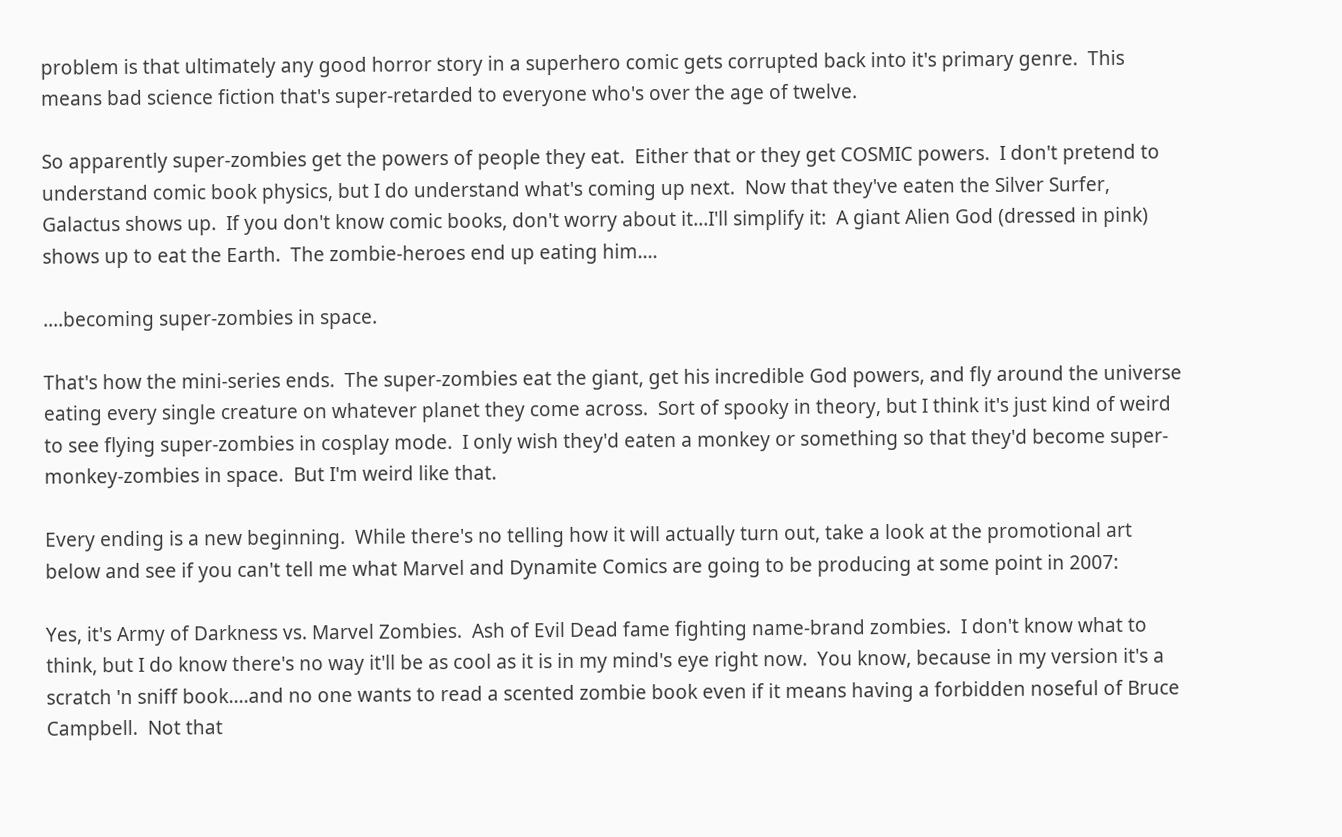problem is that ultimately any good horror story in a superhero comic gets corrupted back into it's primary genre.  This means bad science fiction that's super-retarded to everyone who's over the age of twelve.

So apparently super-zombies get the powers of people they eat.  Either that or they get COSMIC powers.  I don't pretend to understand comic book physics, but I do understand what's coming up next.  Now that they've eaten the Silver Surfer, Galactus shows up.  If you don't know comic books, don't worry about it...I'll simplify it:  A giant Alien God (dressed in pink) shows up to eat the Earth.  The zombie-heroes end up eating him....

....becoming super-zombies in space.

That's how the mini-series ends.  The super-zombies eat the giant, get his incredible God powers, and fly around the universe eating every single creature on whatever planet they come across.  Sort of spooky in theory, but I think it's just kind of weird to see flying super-zombies in cosplay mode.  I only wish they'd eaten a monkey or something so that they'd become super-monkey-zombies in space.  But I'm weird like that.

Every ending is a new beginning.  While there's no telling how it will actually turn out, take a look at the promotional art below and see if you can't tell me what Marvel and Dynamite Comics are going to be producing at some point in 2007:

Yes, it's Army of Darkness vs. Marvel Zombies.  Ash of Evil Dead fame fighting name-brand zombies.  I don't know what to think, but I do know there's no way it'll be as cool as it is in my mind's eye right now.  You know, because in my version it's a scratch 'n sniff book....and no one wants to read a scented zombie book even if it means having a forbidden noseful of Bruce Campbell.  Not that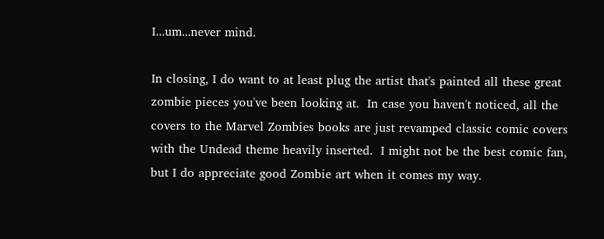I...um...never mind.

In closing, I do want to at least plug the artist that's painted all these great zombie pieces you've been looking at.  In case you haven't noticed, all the covers to the Marvel Zombies books are just revamped classic comic covers with the Undead theme heavily inserted.  I might not be the best comic fan, but I do appreciate good Zombie art when it comes my way.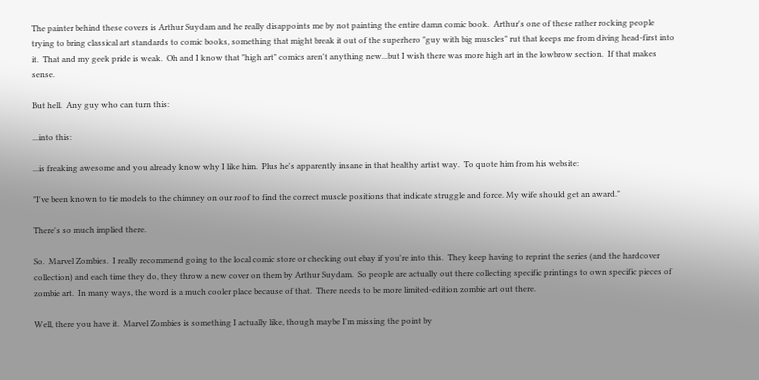The painter behind these covers is Arthur Suydam and he really disappoints me by not painting the entire damn comic book.  Arthur's one of these rather rocking people trying to bring classical art standards to comic books, something that might break it out of the superhero "guy with big muscles" rut that keeps me from diving head-first into it.  That and my geek pride is weak.  Oh and I know that "high art" comics aren't anything new...but I wish there was more high art in the lowbrow section.  If that makes sense.

But hell.  Any guy who can turn this:

...into this:

...is freaking awesome and you already know why I like him.  Plus he's apparently insane in that healthy artist way.  To quote him from his website:

"I've been known to tie models to the chimney on our roof to find the correct muscle positions that indicate struggle and force. My wife should get an award."

There's so much implied there.

So.  Marvel Zombies.  I really recommend going to the local comic store or checking out ebay if you're into this.  They keep having to reprint the series (and the hardcover collection) and each time they do, they throw a new cover on them by Arthur Suydam.  So people are actually out there collecting specific printings to own specific pieces of zombie art.  In many ways, the word is a much cooler place because of that.  There needs to be more limited-edition zombie art out there.

Well, there you have it.  Marvel Zombies is something I actually like, though maybe I'm missing the point by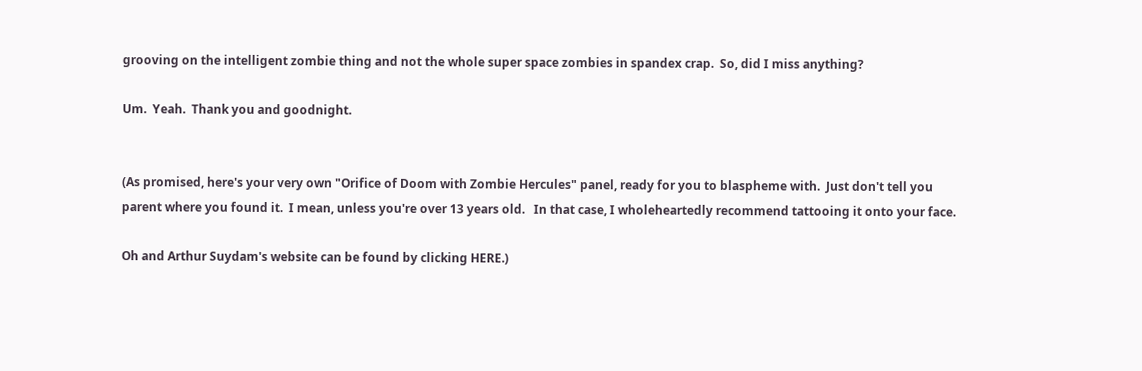grooving on the intelligent zombie thing and not the whole super space zombies in spandex crap.  So, did I miss anything?

Um.  Yeah.  Thank you and goodnight.


(As promised, here's your very own "Orifice of Doom with Zombie Hercules" panel, ready for you to blaspheme with.  Just don't tell you parent where you found it.  I mean, unless you're over 13 years old.   In that case, I wholeheartedly recommend tattooing it onto your face.

Oh and Arthur Suydam's website can be found by clicking HERE.)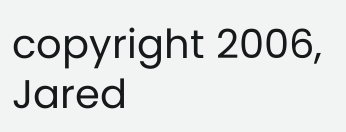copyright 2006, Jared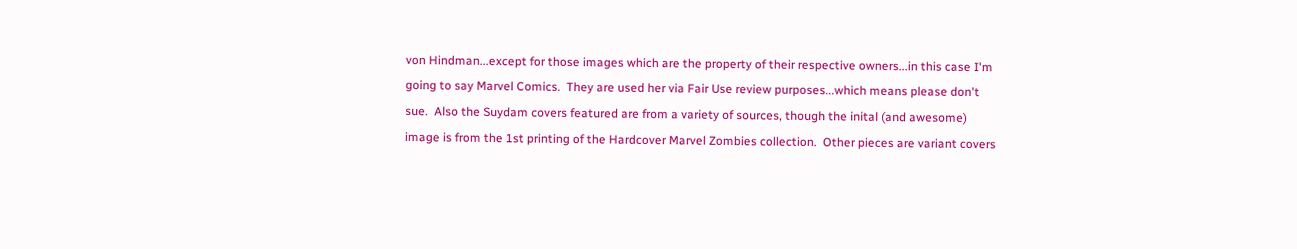von Hindman...except for those images which are the property of their respective owners...in this case I'm going to say Marvel Comics.  They are used her via Fair Use review purposes...which means please don't sue.  Also the Suydam covers featured are from a variety of sources, though the inital (and awesome) image is from the 1st printing of the Hardcover Marvel Zombies collection.  Other pieces are variant covers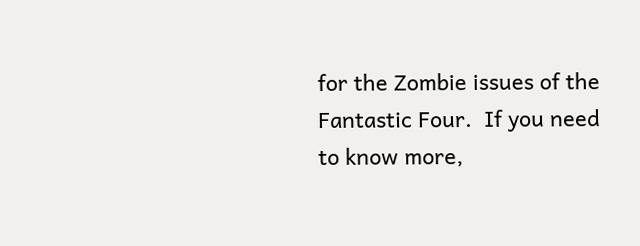for the Zombie issues of the Fantastic Four.  If you need to know more,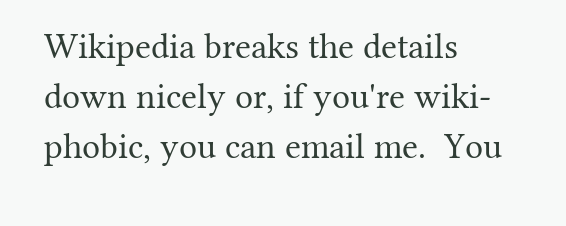Wikipedia breaks the details down nicely or, if you're wiki-phobic, you can email me.  You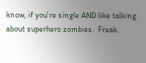know, if you're single AND like talking about superhero zombies.  Freak.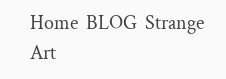Home  BLOG  Strange Art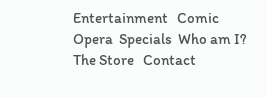Entertainment   Comic  Opera  Specials  Who am I?   The Store   Contact